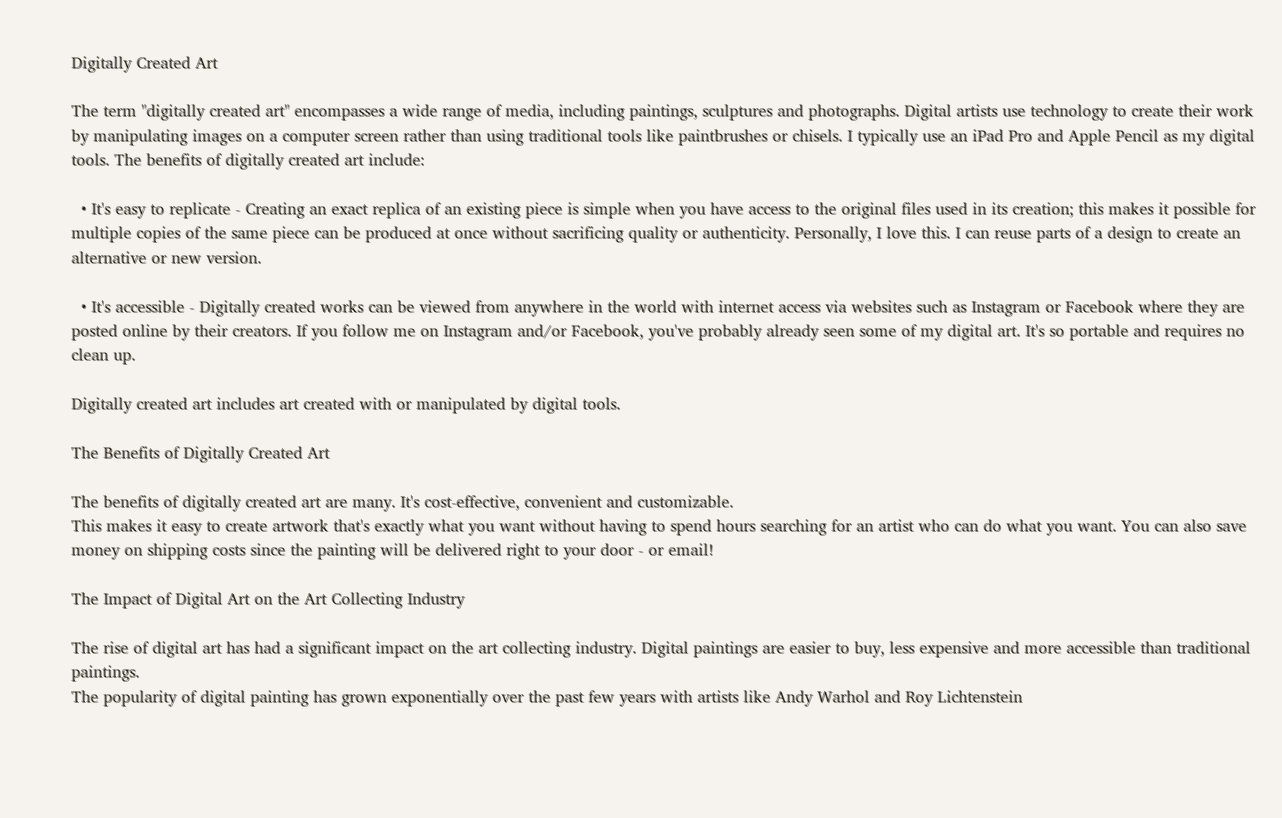Digitally Created Art

The term "digitally created art" encompasses a wide range of media, including paintings, sculptures and photographs. Digital artists use technology to create their work by manipulating images on a computer screen rather than using traditional tools like paintbrushes or chisels. I typically use an iPad Pro and Apple Pencil as my digital tools. The benefits of digitally created art include:

  • It's easy to replicate - Creating an exact replica of an existing piece is simple when you have access to the original files used in its creation; this makes it possible for multiple copies of the same piece can be produced at once without sacrificing quality or authenticity. Personally, I love this. I can reuse parts of a design to create an alternative or new version.

  • It's accessible - Digitally created works can be viewed from anywhere in the world with internet access via websites such as Instagram or Facebook where they are posted online by their creators. If you follow me on Instagram and/or Facebook, you've probably already seen some of my digital art. It's so portable and requires no clean up.

Digitally created art includes art created with or manipulated by digital tools.

The Benefits of Digitally Created Art

The benefits of digitally created art are many. It's cost-effective, convenient and customizable.
This makes it easy to create artwork that's exactly what you want without having to spend hours searching for an artist who can do what you want. You can also save money on shipping costs since the painting will be delivered right to your door - or email!

The Impact of Digital Art on the Art Collecting Industry

The rise of digital art has had a significant impact on the art collecting industry. Digital paintings are easier to buy, less expensive and more accessible than traditional paintings.
The popularity of digital painting has grown exponentially over the past few years with artists like Andy Warhol and Roy Lichtenstein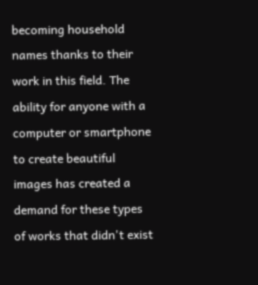becoming household names thanks to their work in this field. The ability for anyone with a computer or smartphone to create beautiful images has created a demand for these types of works that didn't exist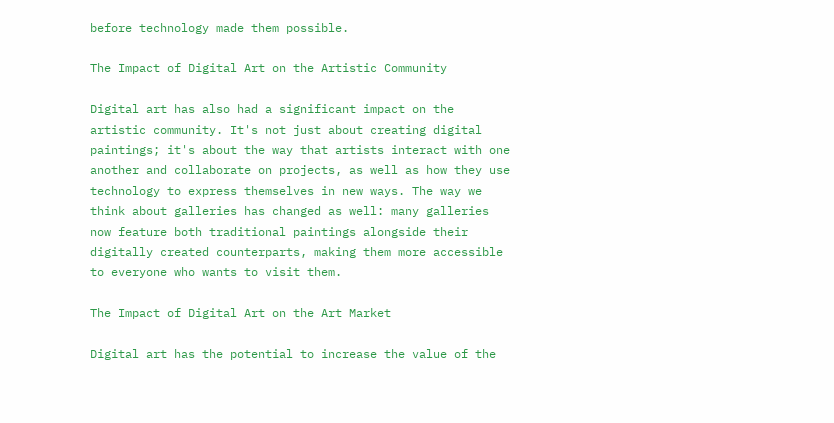before technology made them possible.

The Impact of Digital Art on the Artistic Community

Digital art has also had a significant impact on the artistic community. It's not just about creating digital paintings; it's about the way that artists interact with one another and collaborate on projects, as well as how they use technology to express themselves in new ways. The way we think about galleries has changed as well: many galleries now feature both traditional paintings alongside their digitally created counterparts, making them more accessible to everyone who wants to visit them.

The Impact of Digital Art on the Art Market

Digital art has the potential to increase the value of the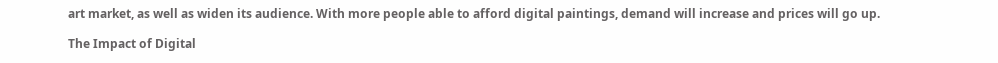art market, as well as widen its audience. With more people able to afford digital paintings, demand will increase and prices will go up.

The Impact of Digital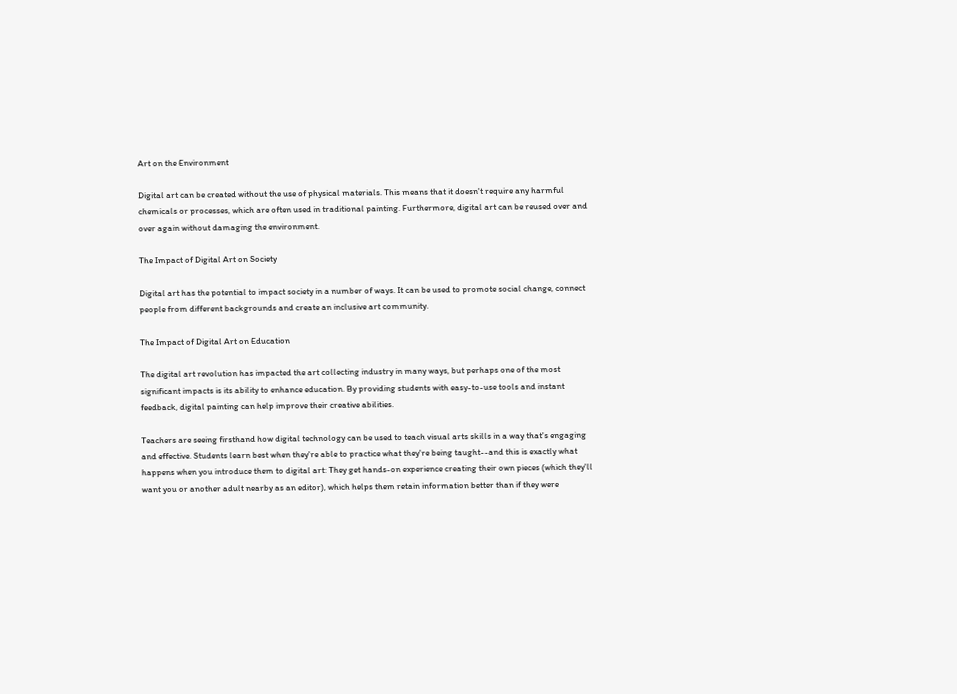Art on the Environment

Digital art can be created without the use of physical materials. This means that it doesn't require any harmful chemicals or processes, which are often used in traditional painting. Furthermore, digital art can be reused over and over again without damaging the environment.

The Impact of Digital Art on Society

Digital art has the potential to impact society in a number of ways. It can be used to promote social change, connect people from different backgrounds and create an inclusive art community.

The Impact of Digital Art on Education

The digital art revolution has impacted the art collecting industry in many ways, but perhaps one of the most significant impacts is its ability to enhance education. By providing students with easy-to-use tools and instant feedback, digital painting can help improve their creative abilities.

Teachers are seeing firsthand how digital technology can be used to teach visual arts skills in a way that's engaging and effective. Students learn best when they're able to practice what they're being taught--and this is exactly what happens when you introduce them to digital art: They get hands-on experience creating their own pieces (which they'll want you or another adult nearby as an editor), which helps them retain information better than if they were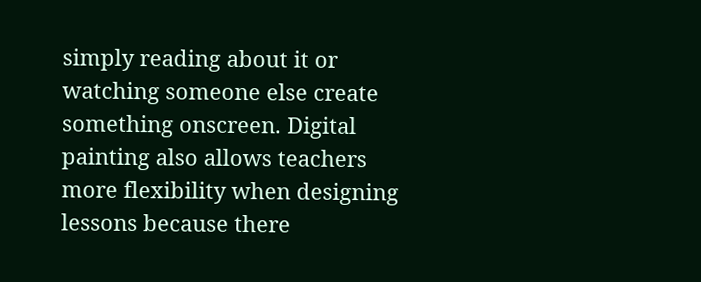simply reading about it or watching someone else create something onscreen. Digital painting also allows teachers more flexibility when designing lessons because there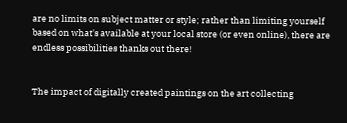are no limits on subject matter or style; rather than limiting yourself based on what's available at your local store (or even online), there are endless possibilities thanks out there!


The impact of digitally created paintings on the art collecting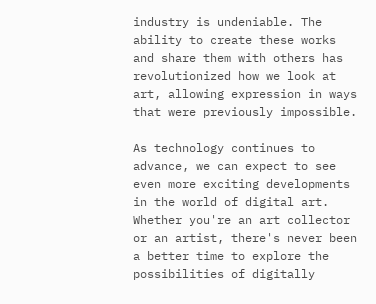industry is undeniable. The ability to create these works and share them with others has revolutionized how we look at art, allowing expression in ways that were previously impossible.

As technology continues to advance, we can expect to see even more exciting developments in the world of digital art. Whether you're an art collector or an artist, there's never been a better time to explore the possibilities of digitally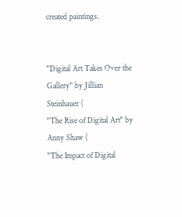created paintings.


"Digital Art Takes Over the Gallery" by Jillian Steinhauer (
"The Rise of Digital Art" by Anny Shaw (
"The Impact of Digital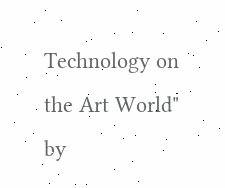Technology on the Art World" by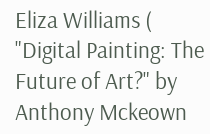Eliza Williams (
"Digital Painting: The Future of Art?" by Anthony Mckeown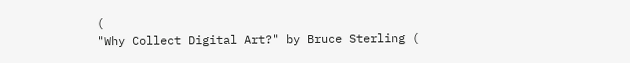(
"Why Collect Digital Art?" by Bruce Sterling (